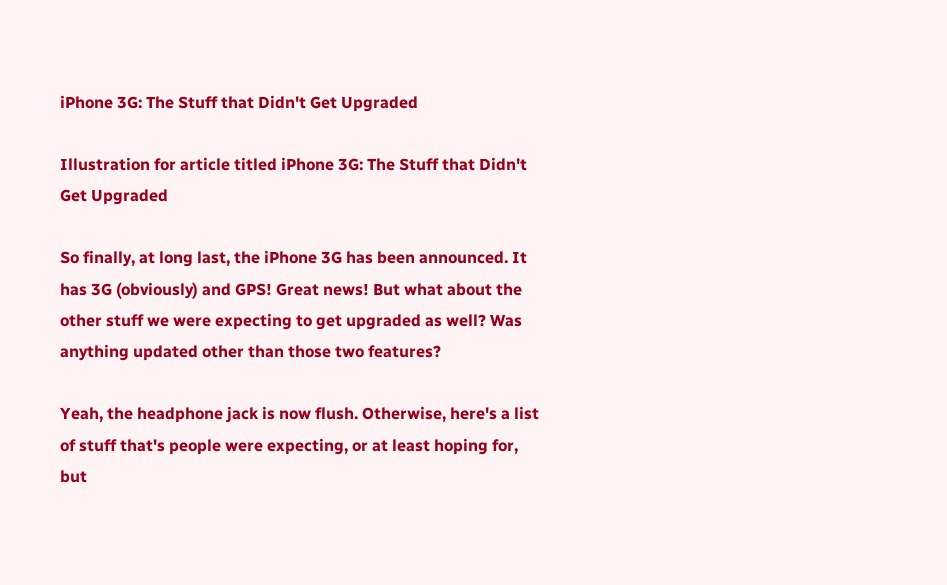iPhone 3G: The Stuff that Didn't Get Upgraded

Illustration for article titled iPhone 3G: The Stuff that Didn't Get Upgraded

So finally, at long last, the iPhone 3G has been announced. It has 3G (obviously) and GPS! Great news! But what about the other stuff we were expecting to get upgraded as well? Was anything updated other than those two features?

Yeah, the headphone jack is now flush. Otherwise, here's a list of stuff that's people were expecting, or at least hoping for, but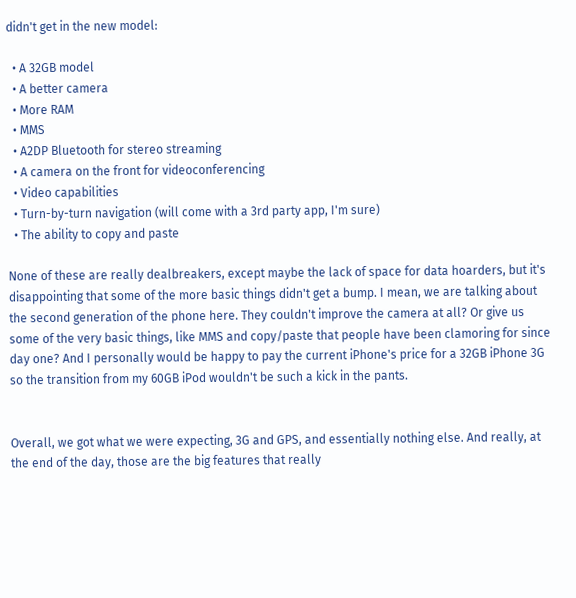didn't get in the new model:

  • A 32GB model
  • A better camera
  • More RAM
  • MMS
  • A2DP Bluetooth for stereo streaming
  • A camera on the front for videoconferencing
  • Video capabilities
  • Turn-by-turn navigation (will come with a 3rd party app, I'm sure)
  • The ability to copy and paste

None of these are really dealbreakers, except maybe the lack of space for data hoarders, but it's disappointing that some of the more basic things didn't get a bump. I mean, we are talking about the second generation of the phone here. They couldn't improve the camera at all? Or give us some of the very basic things, like MMS and copy/paste that people have been clamoring for since day one? And I personally would be happy to pay the current iPhone's price for a 32GB iPhone 3G so the transition from my 60GB iPod wouldn't be such a kick in the pants.


Overall, we got what we were expecting, 3G and GPS, and essentially nothing else. And really, at the end of the day, those are the big features that really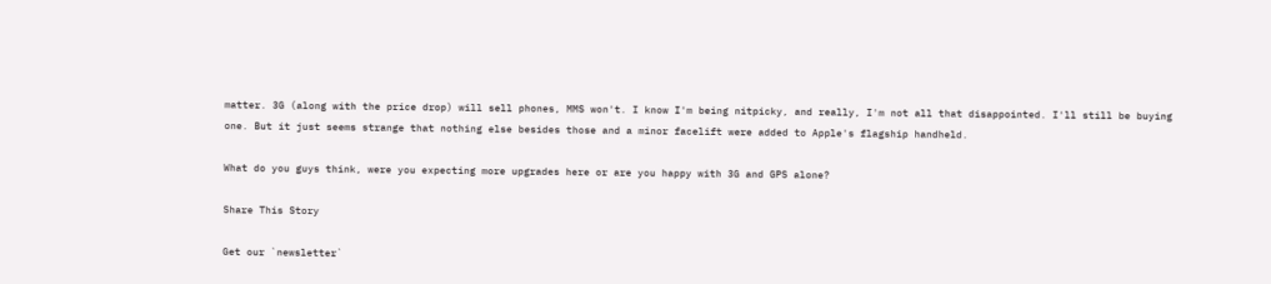matter. 3G (along with the price drop) will sell phones, MMS won't. I know I'm being nitpicky, and really, I'm not all that disappointed. I'll still be buying one. But it just seems strange that nothing else besides those and a minor facelift were added to Apple's flagship handheld.

What do you guys think, were you expecting more upgrades here or are you happy with 3G and GPS alone?

Share This Story

Get our `newsletter`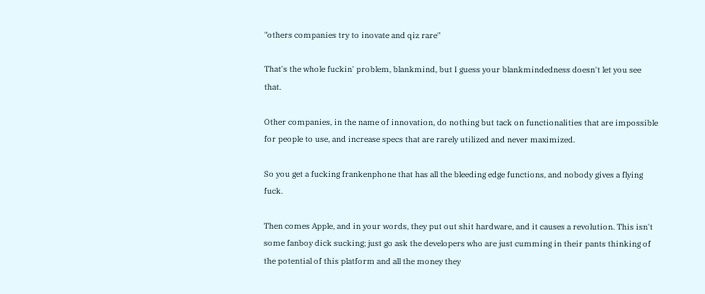"others companies try to inovate and qiz rare"

That's the whole fuckin' problem, blankmind, but I guess your blankmindedness doesn't let you see that.

Other companies, in the name of innovation, do nothing but tack on functionalities that are impossible for people to use, and increase specs that are rarely utilized and never maximized.

So you get a fucking frankenphone that has all the bleeding edge functions, and nobody gives a flying fuck.

Then comes Apple, and in your words, they put out shit hardware, and it causes a revolution. This isn't some fanboy dick sucking; just go ask the developers who are just cumming in their pants thinking of the potential of this platform and all the money they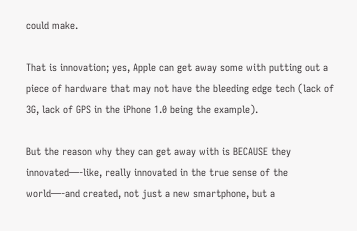could make.

That is innovation; yes, Apple can get away some with putting out a piece of hardware that may not have the bleeding edge tech (lack of 3G, lack of GPS in the iPhone 1.0 being the example).

But the reason why they can get away with is BECAUSE they innovated—-like, really innovated in the true sense of the world—-and created, not just a new smartphone, but a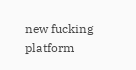new fucking platform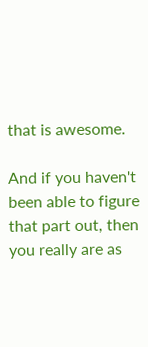that is awesome.

And if you haven't been able to figure that part out, then you really are as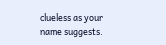clueless as your name suggests.